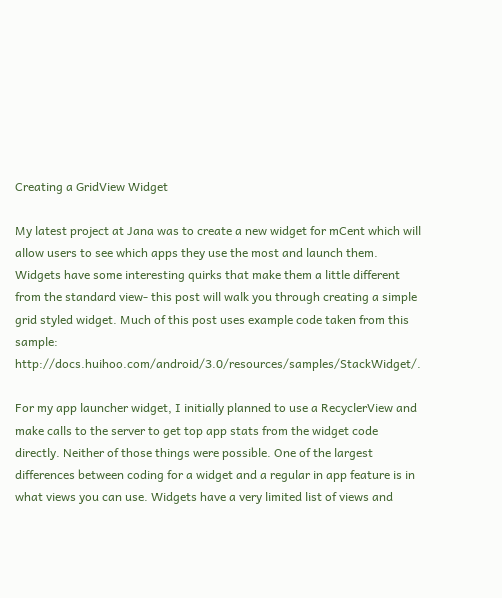Creating a GridView Widget

My latest project at Jana was to create a new widget for mCent which will allow users to see which apps they use the most and launch them. Widgets have some interesting quirks that make them a little different from the standard view- this post will walk you through creating a simple grid styled widget. Much of this post uses example code taken from this sample: http://docs.huihoo.com/android/3.0/resources/samples/StackWidget/.

For my app launcher widget, I initially planned to use a RecyclerView and make calls to the server to get top app stats from the widget code directly. Neither of those things were possible. One of the largest differences between coding for a widget and a regular in app feature is in what views you can use. Widgets have a very limited list of views and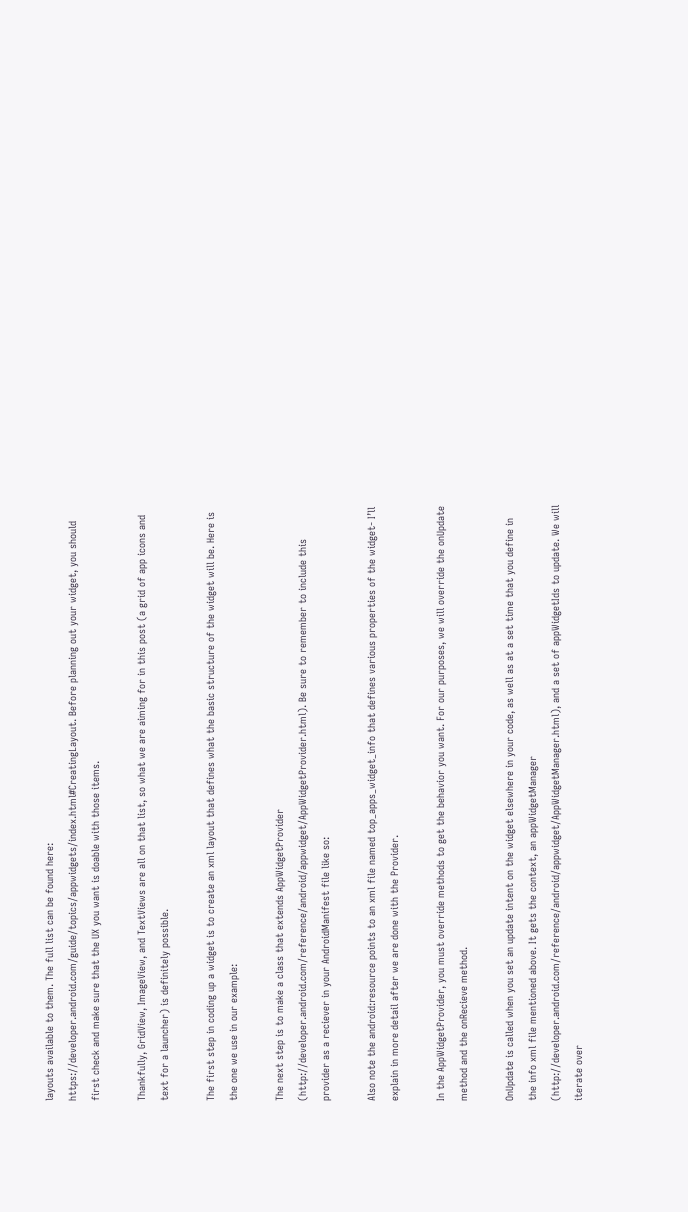layouts available to them. The full list can be found here: https://developer.android.com/guide/topics/appwidgets/index.html#CreatingLayout. Before planning out your widget, you should first check and make sure that the UX you want is doable with those items.

Thankfully, GridView, ImageView, and TextViews are all on that list, so what we are aiming for in this post (a grid of app icons and text for a launcher) is definitely possible.

The first step in coding up a widget is to create an xml layout that defines what the basic structure of the widget will be. Here is the one we use in our example:

The next step is to make a class that extends AppWidgetProvider (http://developer.android.com/reference/android/appwidget/AppWidgetProvider.html). Be sure to remember to include this provider as a reciever in your AndroidManifest file like so:

Also note the android:resource points to an xml file named top_apps_widget_info that defines various properties of the widget- I’ll explain in more detail after we are done with the Provider.

In the AppWidgetProvider, you must override methods to get the behavior you want. For our purposes, we will override the onUpdate method and the onRecieve method.

OnUpdate is called when you set an update intent on the widget elsewhere in your code, as well as at a set time that you define in the info xml file mentioned above. It gets the context, an appWidgetManager (http://developer.android.com/reference/android/appwidget/AppWidgetManager.html), and a set of appWidgetIds to update. We will iterate over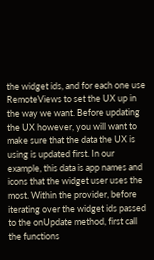the widget ids, and for each one use RemoteViews to set the UX up in the way we want. Before updating the UX however, you will want to make sure that the data the UX is using is updated first. In our example, this data is app names and icons that the widget user uses the most. Within the provider, before iterating over the widget ids passed to the onUpdate method, first call the functions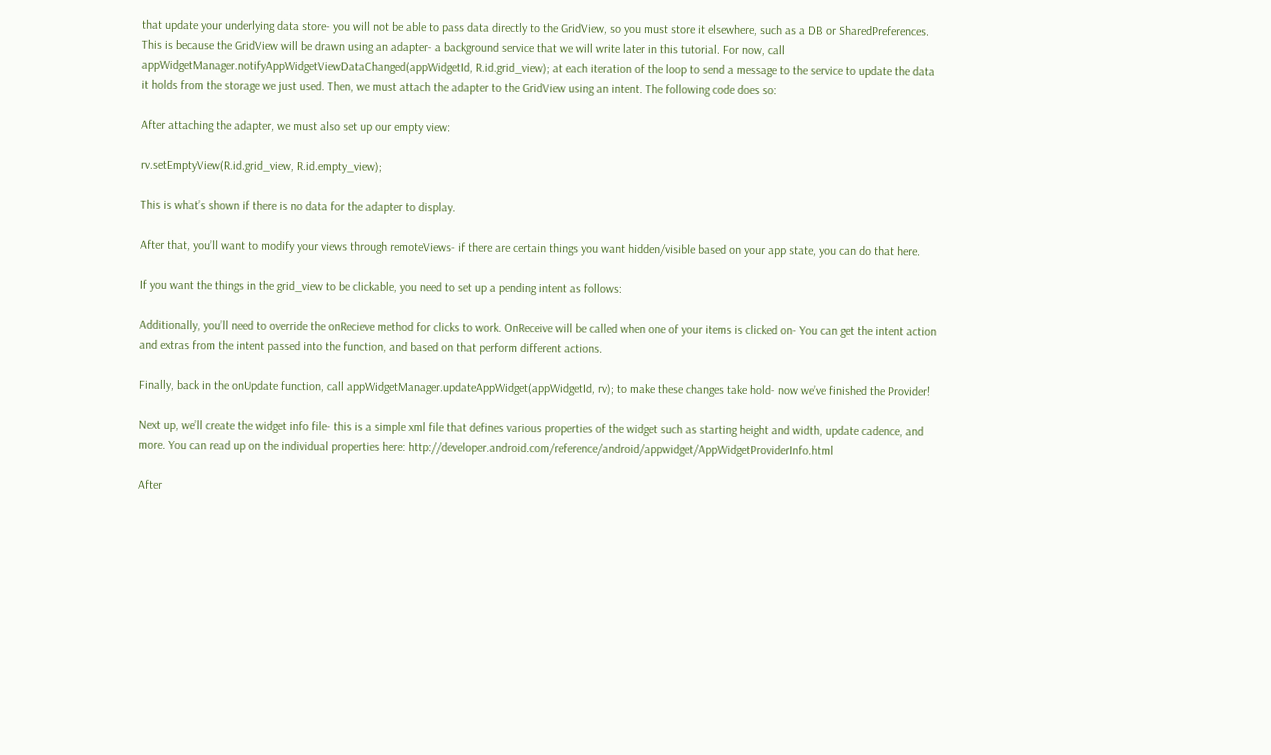that update your underlying data store- you will not be able to pass data directly to the GridView, so you must store it elsewhere, such as a DB or SharedPreferences. This is because the GridView will be drawn using an adapter- a background service that we will write later in this tutorial. For now, call appWidgetManager.notifyAppWidgetViewDataChanged(appWidgetId, R.id.grid_view); at each iteration of the loop to send a message to the service to update the data it holds from the storage we just used. Then, we must attach the adapter to the GridView using an intent. The following code does so:

After attaching the adapter, we must also set up our empty view:

rv.setEmptyView(R.id.grid_view, R.id.empty_view);

This is what’s shown if there is no data for the adapter to display.

After that, you’ll want to modify your views through remoteViews- if there are certain things you want hidden/visible based on your app state, you can do that here.

If you want the things in the grid_view to be clickable, you need to set up a pending intent as follows:

Additionally, you’ll need to override the onRecieve method for clicks to work. OnReceive will be called when one of your items is clicked on- You can get the intent action and extras from the intent passed into the function, and based on that perform different actions.

Finally, back in the onUpdate function, call appWidgetManager.updateAppWidget(appWidgetId, rv); to make these changes take hold- now we’ve finished the Provider!

Next up, we’ll create the widget info file- this is a simple xml file that defines various properties of the widget such as starting height and width, update cadence, and more. You can read up on the individual properties here: http://developer.android.com/reference/android/appwidget/AppWidgetProviderInfo.html

After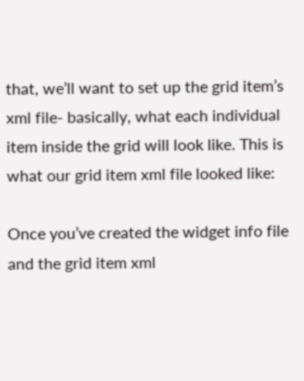that, we’ll want to set up the grid item’s xml file- basically, what each individual item inside the grid will look like. This is what our grid item xml file looked like:

Once you’ve created the widget info file and the grid item xml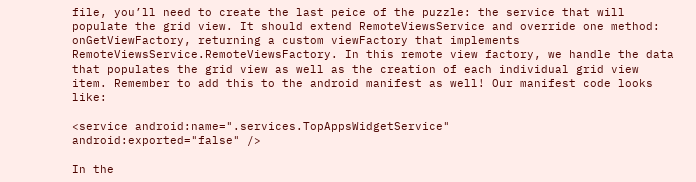file, you’ll need to create the last peice of the puzzle: the service that will populate the grid view. It should extend RemoteViewsService and override one method: onGetViewFactory, returning a custom viewFactory that implements RemoteViewsService.RemoteViewsFactory. In this remote view factory, we handle the data that populates the grid view as well as the creation of each individual grid view item. Remember to add this to the android manifest as well! Our manifest code looks like:

<service android:name=".services.TopAppsWidgetService"
android:exported="false" />

In the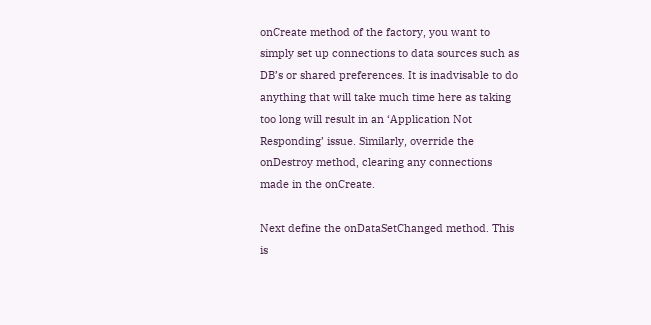onCreate method of the factory, you want to simply set up connections to data sources such as DB’s or shared preferences. It is inadvisable to do anything that will take much time here as taking too long will result in an ‘Application Not Responding’ issue. Similarly, override the onDestroy method, clearing any connections made in the onCreate.

Next define the onDataSetChanged method. This is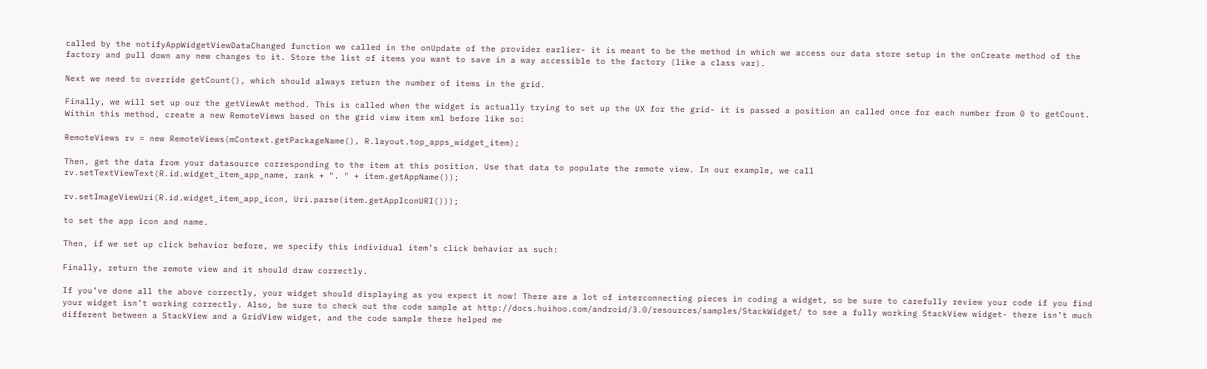called by the notifyAppWidgetViewDataChanged function we called in the onUpdate of the provider earlier- it is meant to be the method in which we access our data store setup in the onCreate method of the factory and pull down any new changes to it. Store the list of items you want to save in a way accessible to the factory (like a class var).

Next we need to override getCount(), which should always return the number of items in the grid.

Finally, we will set up our the getViewAt method. This is called when the widget is actually trying to set up the UX for the grid- it is passed a position an called once for each number from 0 to getCount. Within this method, create a new RemoteViews based on the grid view item xml before like so:

RemoteViews rv = new RemoteViews(mContext.getPackageName(), R.layout.top_apps_widget_item);

Then, get the data from your datasource corresponding to the item at this position. Use that data to populate the remote view. In our example, we call
rv.setTextViewText(R.id.widget_item_app_name, rank + ". " + item.getAppName());

rv.setImageViewUri(R.id.widget_item_app_icon, Uri.parse(item.getAppIconURI()));

to set the app icon and name.

Then, if we set up click behavior before, we specify this individual item’s click behavior as such:

Finally, return the remote view and it should draw correctly.

If you’ve done all the above correctly, your widget should displaying as you expect it now! There are a lot of interconnecting pieces in coding a widget, so be sure to carefully review your code if you find your widget isn’t working correctly. Also, be sure to check out the code sample at http://docs.huihoo.com/android/3.0/resources/samples/StackWidget/ to see a fully working StackView widget- there isn’t much different between a StackView and a GridView widget, and the code sample there helped me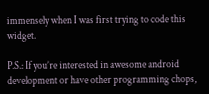immensely when I was first trying to code this widget.

P.S.: If you’re interested in awesome android development or have other programming chops,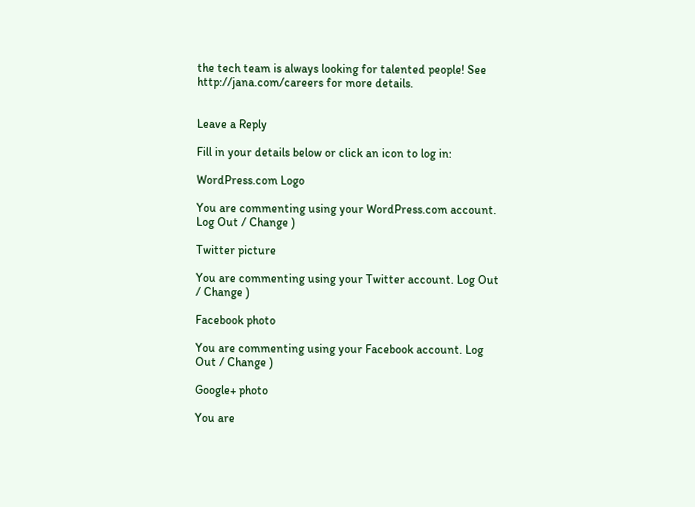the tech team is always looking for talented people! See http://jana.com/careers for more details.


Leave a Reply

Fill in your details below or click an icon to log in:

WordPress.com Logo

You are commenting using your WordPress.com account. Log Out / Change )

Twitter picture

You are commenting using your Twitter account. Log Out / Change )

Facebook photo

You are commenting using your Facebook account. Log Out / Change )

Google+ photo

You are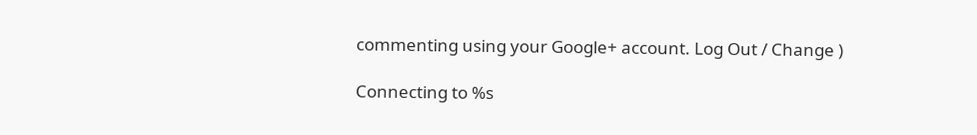commenting using your Google+ account. Log Out / Change )

Connecting to %s